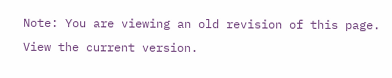Note: You are viewing an old revision of this page. View the current version.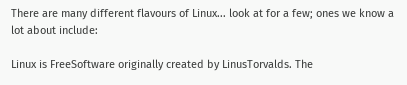There are many different flavours of Linux... look at for a few; ones we know a lot about include:

Linux is FreeSoftware originally created by LinusTorvalds. The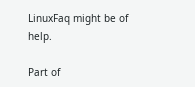LinuxFaq might be of help.

Part of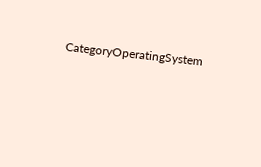CategoryOperatingSystem